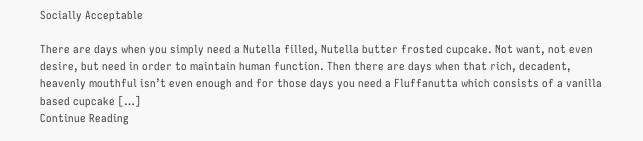Socially Acceptable

There are days when you simply need a Nutella filled, Nutella butter frosted cupcake. Not want, not even desire, but need in order to maintain human function. Then there are days when that rich, decadent, heavenly mouthful isn’t even enough and for those days you need a Fluffanutta which consists of a vanilla based cupcake […]
Continue Reading